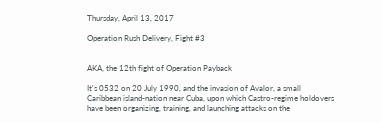Thursday, April 13, 2017

Operation Rush Delivery, Fight #3


AKA, the 12th fight of Operation Payback

It's 0532 on 20 July 1990, and the invasion of Avalor, a small Caribbean island-nation near Cuba, upon which Castro-regime holdovers have been organizing, training, and launching attacks on the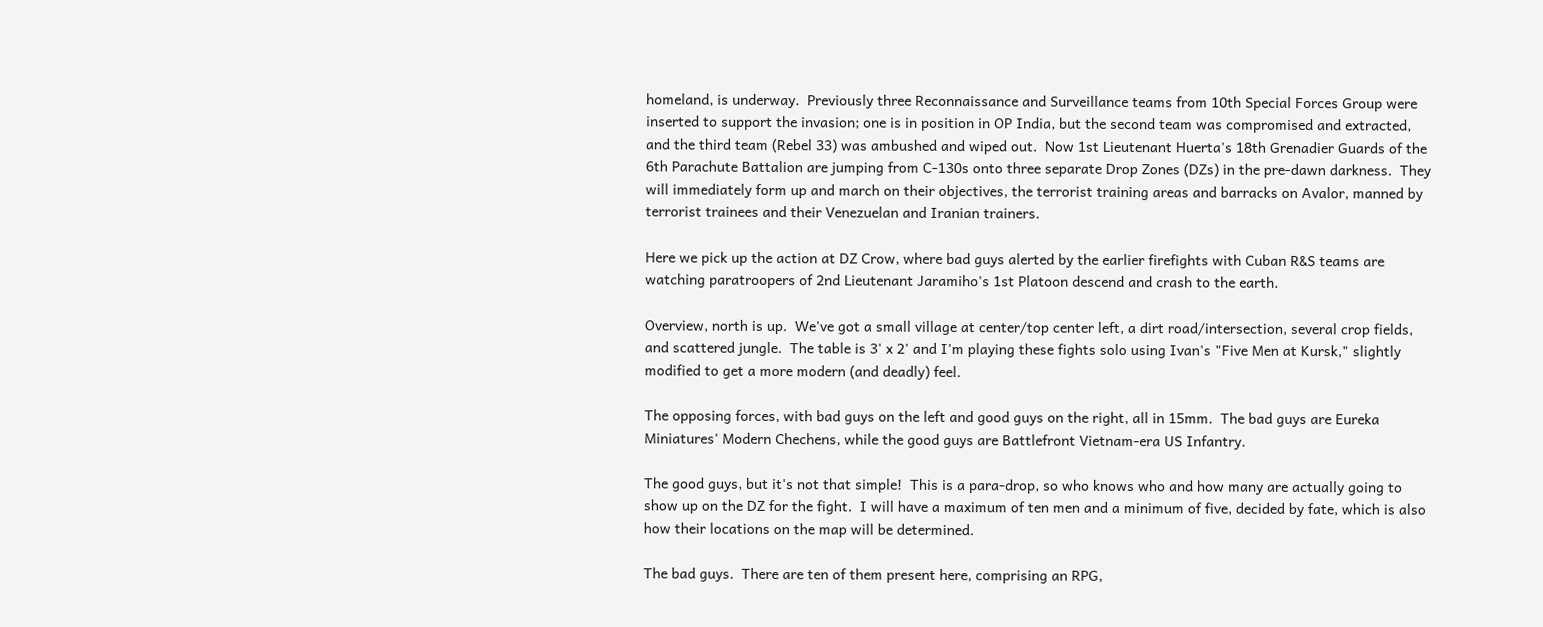homeland, is underway.  Previously three Reconnaissance and Surveillance teams from 10th Special Forces Group were inserted to support the invasion; one is in position in OP India, but the second team was compromised and extracted, and the third team (Rebel 33) was ambushed and wiped out.  Now 1st Lieutenant Huerta's 18th Grenadier Guards of the 6th Parachute Battalion are jumping from C-130s onto three separate Drop Zones (DZs) in the pre-dawn darkness.  They will immediately form up and march on their objectives, the terrorist training areas and barracks on Avalor, manned by terrorist trainees and their Venezuelan and Iranian trainers.

Here we pick up the action at DZ Crow, where bad guys alerted by the earlier firefights with Cuban R&S teams are watching paratroopers of 2nd Lieutenant Jaramiho's 1st Platoon descend and crash to the earth.

Overview, north is up.  We've got a small village at center/top center left, a dirt road/intersection, several crop fields, and scattered jungle.  The table is 3' x 2' and I'm playing these fights solo using Ivan's "Five Men at Kursk," slightly modified to get a more modern (and deadly) feel.

The opposing forces, with bad guys on the left and good guys on the right, all in 15mm.  The bad guys are Eureka Miniatures' Modern Chechens, while the good guys are Battlefront Vietnam-era US Infantry.

The good guys, but it's not that simple!  This is a para-drop, so who knows who and how many are actually going to show up on the DZ for the fight.  I will have a maximum of ten men and a minimum of five, decided by fate, which is also how their locations on the map will be determined.

The bad guys.  There are ten of them present here, comprising an RPG,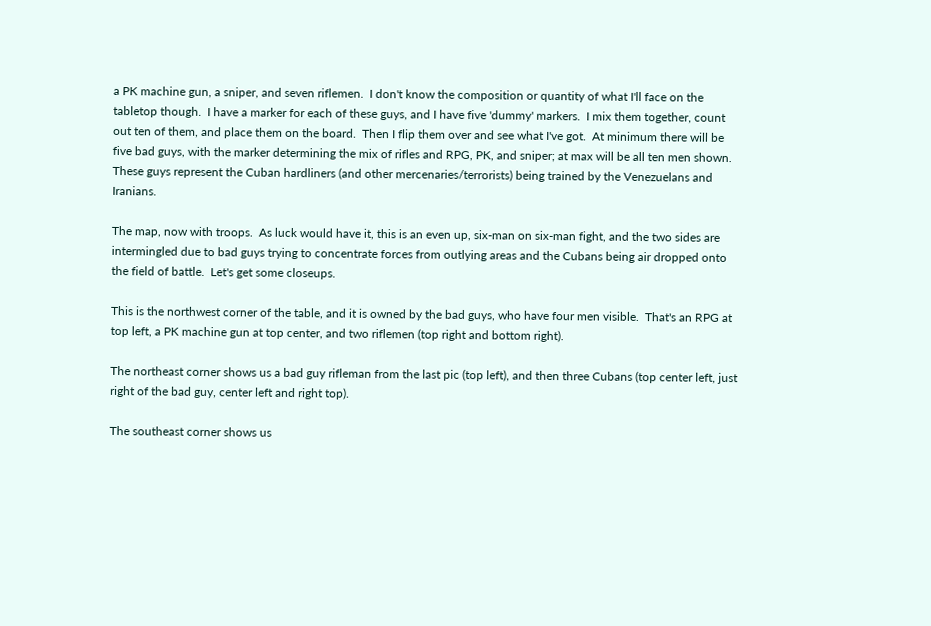a PK machine gun, a sniper, and seven riflemen.  I don't know the composition or quantity of what I'll face on the tabletop though.  I have a marker for each of these guys, and I have five 'dummy' markers.  I mix them together, count out ten of them, and place them on the board.  Then I flip them over and see what I've got.  At minimum there will be five bad guys, with the marker determining the mix of rifles and RPG, PK, and sniper; at max will be all ten men shown.  These guys represent the Cuban hardliners (and other mercenaries/terrorists) being trained by the Venezuelans and Iranians.

The map, now with troops.  As luck would have it, this is an even up, six-man on six-man fight, and the two sides are intermingled due to bad guys trying to concentrate forces from outlying areas and the Cubans being air dropped onto the field of battle.  Let's get some closeups.

This is the northwest corner of the table, and it is owned by the bad guys, who have four men visible.  That's an RPG at top left, a PK machine gun at top center, and two riflemen (top right and bottom right).

The northeast corner shows us a bad guy rifleman from the last pic (top left), and then three Cubans (top center left, just right of the bad guy, center left and right top).

The southeast corner shows us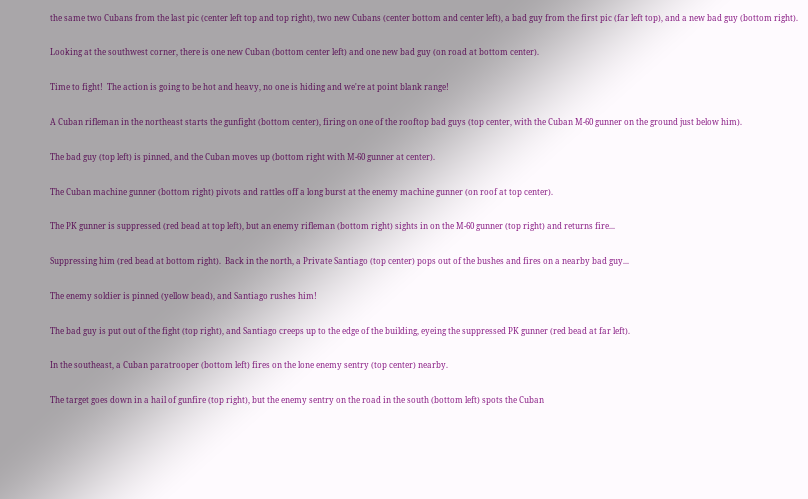the same two Cubans from the last pic (center left top and top right), two new Cubans (center bottom and center left), a bad guy from the first pic (far left top), and a new bad guy (bottom right).

Looking at the southwest corner, there is one new Cuban (bottom center left) and one new bad guy (on road at bottom center).

Time to fight!  The action is going to be hot and heavy, no one is hiding and we're at point blank range!

A Cuban rifleman in the northeast starts the gunfight (bottom center), firing on one of the rooftop bad guys (top center, with the Cuban M-60 gunner on the ground just below him).

The bad guy (top left) is pinned, and the Cuban moves up (bottom right with M-60 gunner at center).

The Cuban machine gunner (bottom right) pivots and rattles off a long burst at the enemy machine gunner (on roof at top center).

The PK gunner is suppressed (red bead at top left), but an enemy rifleman (bottom right) sights in on the M-60 gunner (top right) and returns fire...

Suppressing him (red bead at bottom right).  Back in the north, a Private Santiago (top center) pops out of the bushes and fires on a nearby bad guy...

The enemy soldier is pinned (yellow bead), and Santiago rushes him!

The bad guy is put out of the fight (top right), and Santiago creeps up to the edge of the building, eyeing the suppressed PK gunner (red bead at far left).

In the southeast, a Cuban paratrooper (bottom left) fires on the lone enemy sentry (top center) nearby.

The target goes down in a hail of gunfire (top right), but the enemy sentry on the road in the south (bottom left) spots the Cuban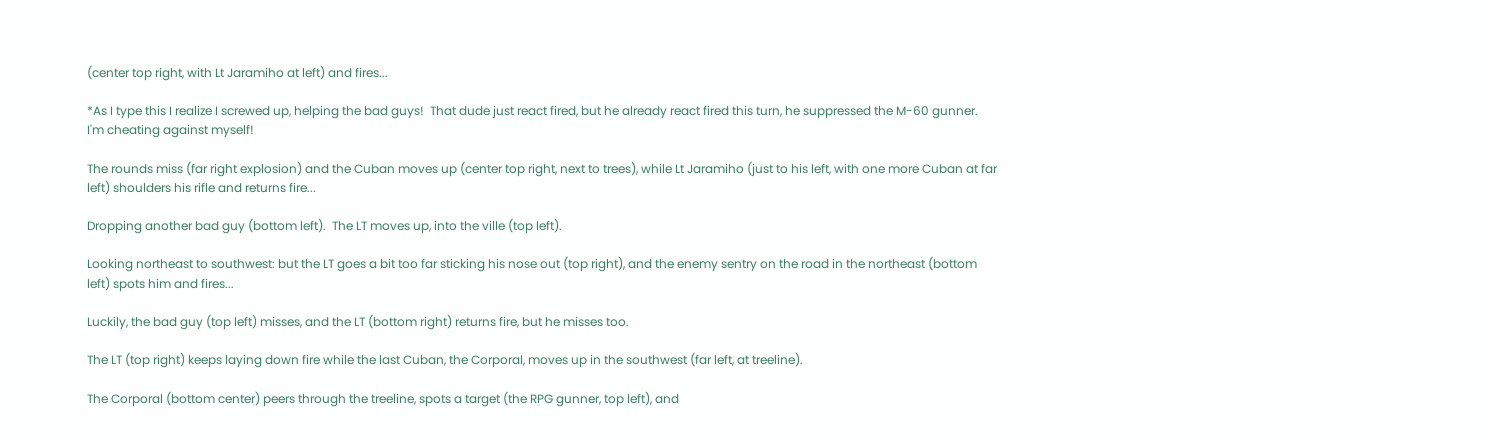(center top right, with Lt Jaramiho at left) and fires...

*As I type this I realize I screwed up, helping the bad guys!  That dude just react fired, but he already react fired this turn, he suppressed the M-60 gunner.  I'm cheating against myself!

The rounds miss (far right explosion) and the Cuban moves up (center top right, next to trees), while Lt Jaramiho (just to his left, with one more Cuban at far left) shoulders his rifle and returns fire...

Dropping another bad guy (bottom left).  The LT moves up, into the ville (top left).

Looking northeast to southwest: but the LT goes a bit too far sticking his nose out (top right), and the enemy sentry on the road in the northeast (bottom left) spots him and fires...

Luckily, the bad guy (top left) misses, and the LT (bottom right) returns fire, but he misses too.

The LT (top right) keeps laying down fire while the last Cuban, the Corporal, moves up in the southwest (far left, at treeline).

The Corporal (bottom center) peers through the treeline, spots a target (the RPG gunner, top left), and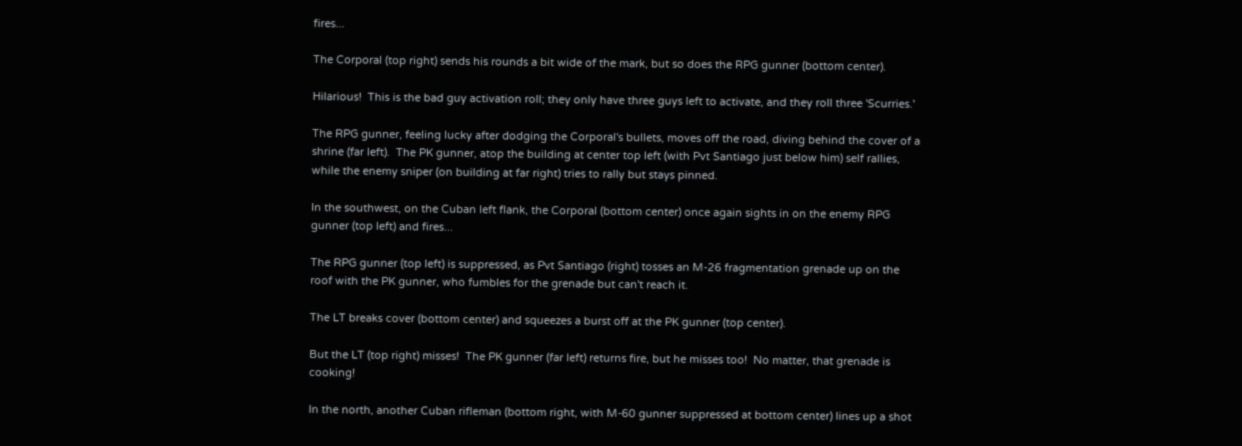fires...

The Corporal (top right) sends his rounds a bit wide of the mark, but so does the RPG gunner (bottom center).

Hilarious!  This is the bad guy activation roll; they only have three guys left to activate, and they roll three 'Scurries.'

The RPG gunner, feeling lucky after dodging the Corporal's bullets, moves off the road, diving behind the cover of a shrine (far left).  The PK gunner, atop the building at center top left (with Pvt Santiago just below him) self rallies, while the enemy sniper (on building at far right) tries to rally but stays pinned.

In the southwest, on the Cuban left flank, the Corporal (bottom center) once again sights in on the enemy RPG gunner (top left) and fires...

The RPG gunner (top left) is suppressed, as Pvt Santiago (right) tosses an M-26 fragmentation grenade up on the roof with the PK gunner, who fumbles for the grenade but can't reach it.

The LT breaks cover (bottom center) and squeezes a burst off at the PK gunner (top center).

But the LT (top right) misses!  The PK gunner (far left) returns fire, but he misses too!  No matter, that grenade is cooking!

In the north, another Cuban rifleman (bottom right, with M-60 gunner suppressed at bottom center) lines up a shot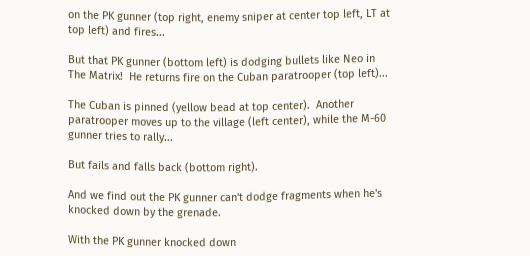on the PK gunner (top right, enemy sniper at center top left, LT at top left) and fires...

But that PK gunner (bottom left) is dodging bullets like Neo in The Matrix!  He returns fire on the Cuban paratrooper (top left)...

The Cuban is pinned (yellow bead at top center).  Another paratrooper moves up to the village (left center), while the M-60 gunner tries to rally...

But fails and falls back (bottom right).

And we find out the PK gunner can't dodge fragments when he's knocked down by the grenade.

With the PK gunner knocked down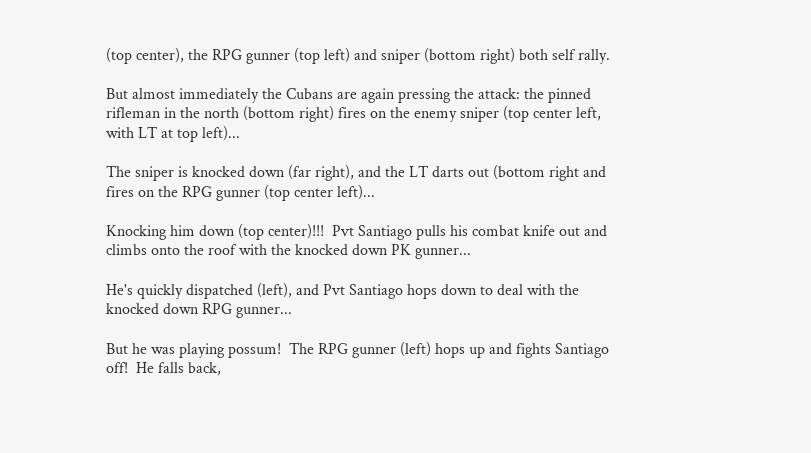(top center), the RPG gunner (top left) and sniper (bottom right) both self rally.

But almost immediately the Cubans are again pressing the attack: the pinned rifleman in the north (bottom right) fires on the enemy sniper (top center left, with LT at top left)...

The sniper is knocked down (far right), and the LT darts out (bottom right and fires on the RPG gunner (top center left)...

Knocking him down (top center)!!!  Pvt Santiago pulls his combat knife out and climbs onto the roof with the knocked down PK gunner...

He's quickly dispatched (left), and Pvt Santiago hops down to deal with the knocked down RPG gunner...

But he was playing possum!  The RPG gunner (left) hops up and fights Santiago off!  He falls back,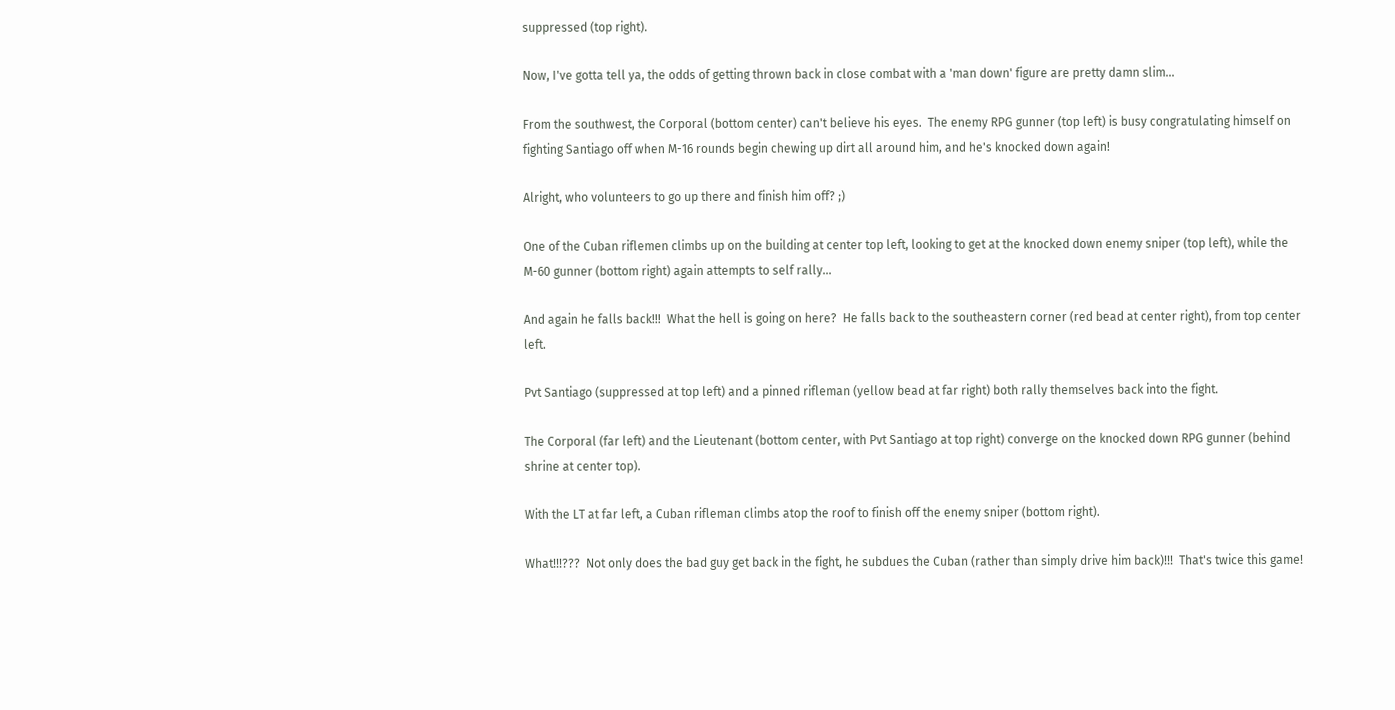suppressed (top right).

Now, I've gotta tell ya, the odds of getting thrown back in close combat with a 'man down' figure are pretty damn slim...

From the southwest, the Corporal (bottom center) can't believe his eyes.  The enemy RPG gunner (top left) is busy congratulating himself on fighting Santiago off when M-16 rounds begin chewing up dirt all around him, and he's knocked down again!

Alright, who volunteers to go up there and finish him off? ;)

One of the Cuban riflemen climbs up on the building at center top left, looking to get at the knocked down enemy sniper (top left), while the M-60 gunner (bottom right) again attempts to self rally...

And again he falls back!!!  What the hell is going on here?  He falls back to the southeastern corner (red bead at center right), from top center left.

Pvt Santiago (suppressed at top left) and a pinned rifleman (yellow bead at far right) both rally themselves back into the fight.

The Corporal (far left) and the Lieutenant (bottom center, with Pvt Santiago at top right) converge on the knocked down RPG gunner (behind shrine at center top).

With the LT at far left, a Cuban rifleman climbs atop the roof to finish off the enemy sniper (bottom right).

What!!!???  Not only does the bad guy get back in the fight, he subdues the Cuban (rather than simply drive him back)!!!  That's twice this game!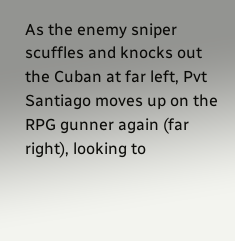As the enemy sniper scuffles and knocks out the Cuban at far left, Pvt Santiago moves up on the RPG gunner again (far right), looking to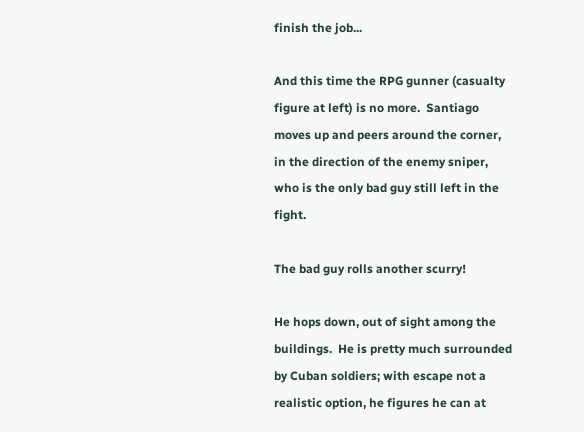finish the job...

And this time the RPG gunner (casualty figure at left) is no more.  Santiago moves up and peers around the corner, in the direction of the enemy sniper, who is the only bad guy still left in the fight.

The bad guy rolls another scurry!

He hops down, out of sight among the buildings.  He is pretty much surrounded by Cuban soldiers; with escape not a realistic option, he figures he can at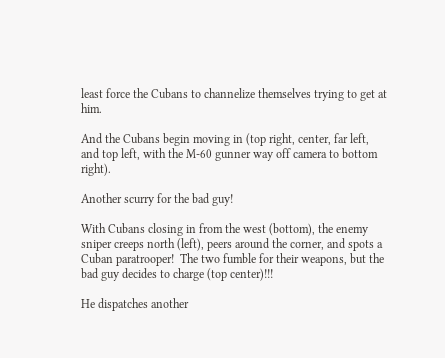least force the Cubans to channelize themselves trying to get at him.

And the Cubans begin moving in (top right, center, far left, and top left, with the M-60 gunner way off camera to bottom right).

Another scurry for the bad guy!

With Cubans closing in from the west (bottom), the enemy sniper creeps north (left), peers around the corner, and spots a Cuban paratrooper!  The two fumble for their weapons, but the bad guy decides to charge (top center)!!!

He dispatches another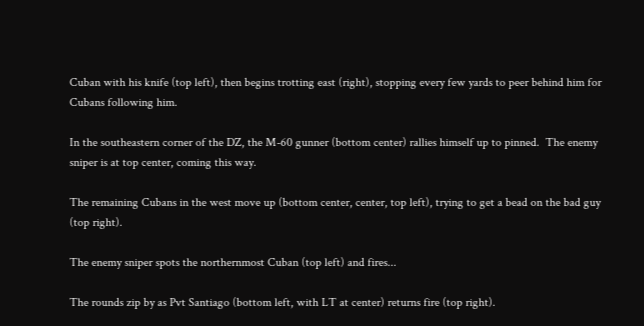Cuban with his knife (top left), then begins trotting east (right), stopping every few yards to peer behind him for Cubans following him.

In the southeastern corner of the DZ, the M-60 gunner (bottom center) rallies himself up to pinned.  The enemy sniper is at top center, coming this way.

The remaining Cubans in the west move up (bottom center, center, top left), trying to get a bead on the bad guy (top right).

The enemy sniper spots the northernmost Cuban (top left) and fires...

The rounds zip by as Pvt Santiago (bottom left, with LT at center) returns fire (top right).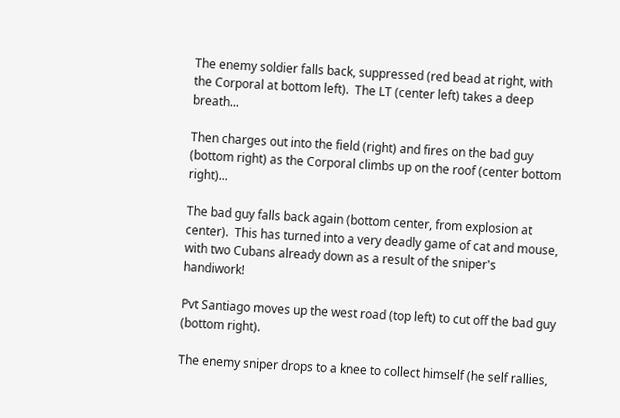The enemy soldier falls back, suppressed (red bead at right, with the Corporal at bottom left).  The LT (center left) takes a deep breath...

Then charges out into the field (right) and fires on the bad guy (bottom right) as the Corporal climbs up on the roof (center bottom right)...

The bad guy falls back again (bottom center, from explosion at center).  This has turned into a very deadly game of cat and mouse, with two Cubans already down as a result of the sniper's handiwork!

Pvt Santiago moves up the west road (top left) to cut off the bad guy (bottom right).

The enemy sniper drops to a knee to collect himself (he self rallies,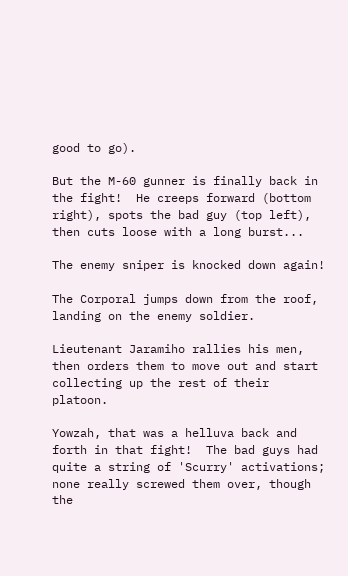good to go).

But the M-60 gunner is finally back in the fight!  He creeps forward (bottom right), spots the bad guy (top left), then cuts loose with a long burst...

The enemy sniper is knocked down again!

The Corporal jumps down from the roof, landing on the enemy soldier.

Lieutenant Jaramiho rallies his men, then orders them to move out and start collecting up the rest of their platoon.

Yowzah, that was a helluva back and forth in that fight!  The bad guys had quite a string of 'Scurry' activations; none really screwed them over, though the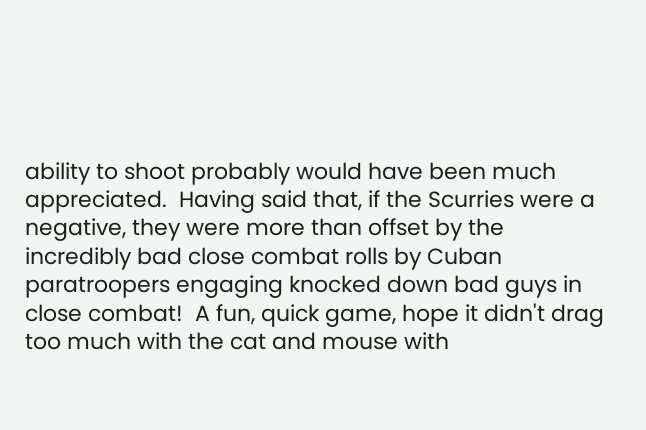ability to shoot probably would have been much appreciated.  Having said that, if the Scurries were a negative, they were more than offset by the incredibly bad close combat rolls by Cuban paratroopers engaging knocked down bad guys in close combat!  A fun, quick game, hope it didn't drag too much with the cat and mouse with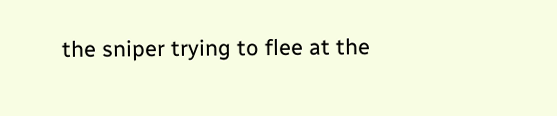the sniper trying to flee at the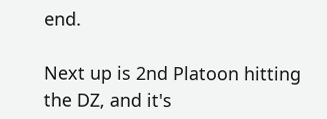end.

Next up is 2nd Platoon hitting the DZ, and it's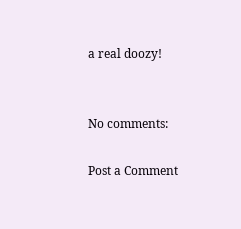a real doozy!


No comments:

Post a Comment